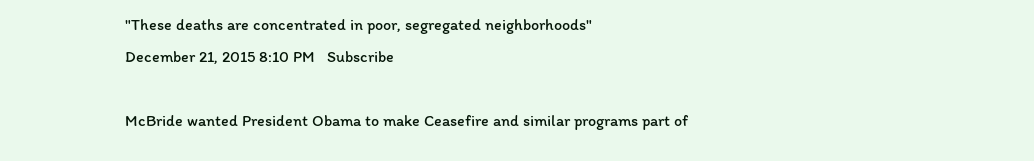"These deaths are concentrated in poor, segregated neighborhoods"
December 21, 2015 8:10 PM   Subscribe

McBride wanted President Obama to make Ceasefire and similar programs part of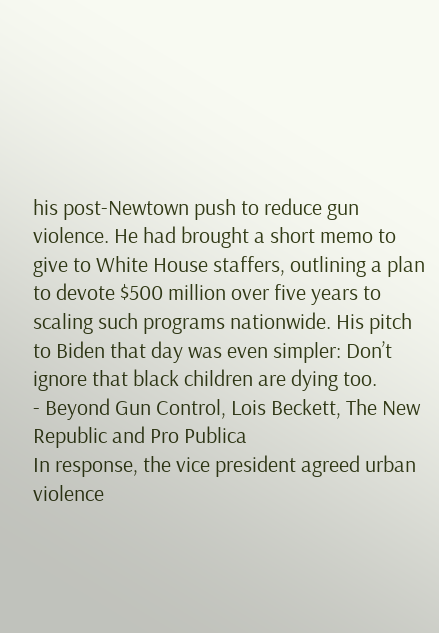his post-Newtown push to reduce gun violence. He had brought a short memo to give to White House staffers, outlining a plan to devote $500 million over five years to scaling such programs nationwide. His pitch to Biden that day was even simpler: Don’t ignore that black children are dying too.
- Beyond Gun Control, Lois Beckett, The New Republic and Pro Publica
In response, the vice president agreed urban violence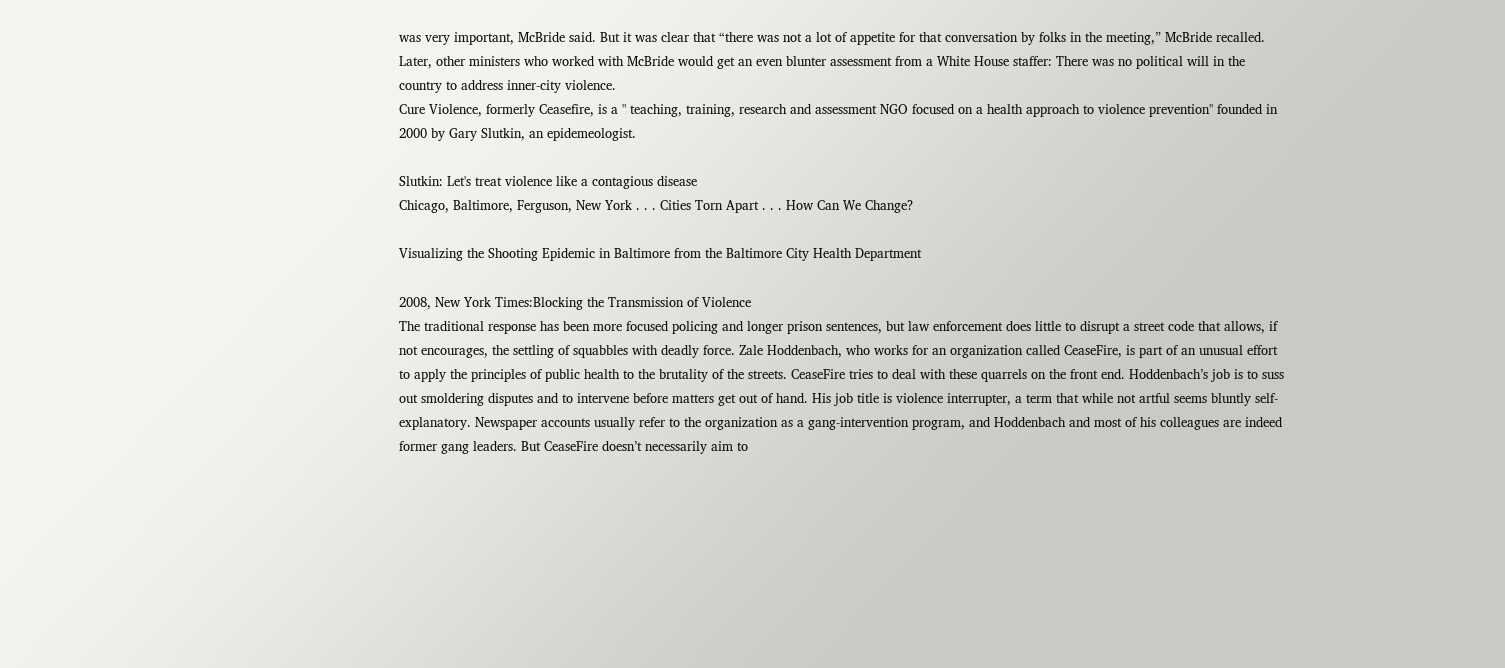was very important, McBride said. But it was clear that “there was not a lot of appetite for that conversation by folks in the meeting,” McBride recalled. Later, other ministers who worked with McBride would get an even blunter assessment from a White House staffer: There was no political will in the country to address inner-city violence.
Cure Violence, formerly Ceasefire, is a " teaching, training, research and assessment NGO focused on a health approach to violence prevention" founded in 2000 by Gary Slutkin, an epidemeologist.

Slutkin: Let's treat violence like a contagious disease
Chicago, Baltimore, Ferguson, New York . . . Cities Torn Apart . . . How Can We Change?

Visualizing the Shooting Epidemic in Baltimore from the Baltimore City Health Department

2008, New York Times:Blocking the Transmission of Violence
The traditional response has been more focused policing and longer prison sentences, but law enforcement does little to disrupt a street code that allows, if not encourages, the settling of squabbles with deadly force. Zale Hoddenbach, who works for an organization called CeaseFire, is part of an unusual effort to apply the principles of public health to the brutality of the streets. CeaseFire tries to deal with these quarrels on the front end. Hoddenbach’s job is to suss out smoldering disputes and to intervene before matters get out of hand. His job title is violence interrupter, a term that while not artful seems bluntly self-explanatory. Newspaper accounts usually refer to the organization as a gang-intervention program, and Hoddenbach and most of his colleagues are indeed former gang leaders. But CeaseFire doesn’t necessarily aim to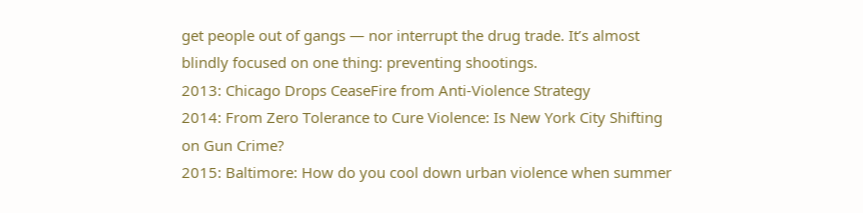get people out of gangs — nor interrupt the drug trade. It’s almost blindly focused on one thing: preventing shootings.
2013: Chicago Drops CeaseFire from Anti-Violence Strategy
2014: From Zero Tolerance to Cure Violence: Is New York City Shifting on Gun Crime?
2015: Baltimore: How do you cool down urban violence when summer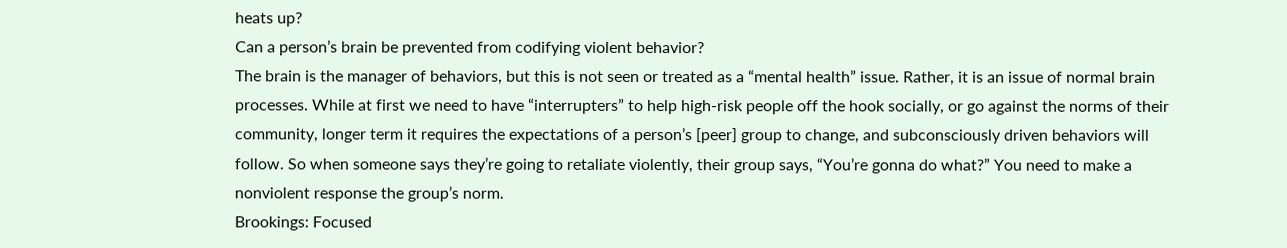heats up?
Can a person’s brain be prevented from codifying violent behavior?
The brain is the manager of behaviors, but this is not seen or treated as a “mental health” issue. Rather, it is an issue of normal brain processes. While at first we need to have “interrupters” to help high-risk people off the hook socially, or go against the norms of their community, longer term it requires the expectations of a person’s [peer] group to change, and subconsciously driven behaviors will follow. So when someone says they’re going to retaliate violently, their group says, “You’re gonna do what?” You need to make a nonviolent response the group’s norm.
Brookings: Focused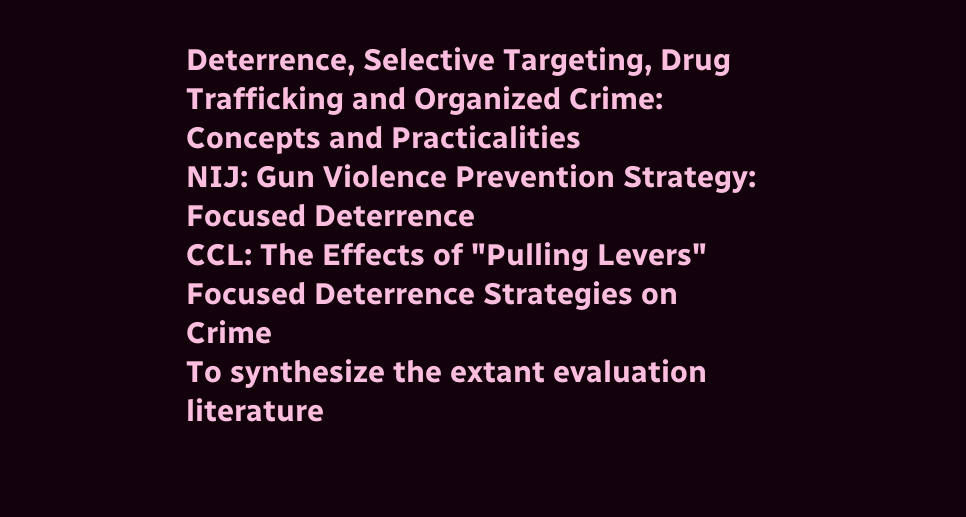Deterrence, Selective Targeting, Drug Trafficking and Organized Crime: Concepts and Practicalities
NIJ: Gun Violence Prevention Strategy: Focused Deterrence
CCL: The Effects of "Pulling Levers" Focused Deterrence Strategies on Crime
To synthesize the extant evaluation literature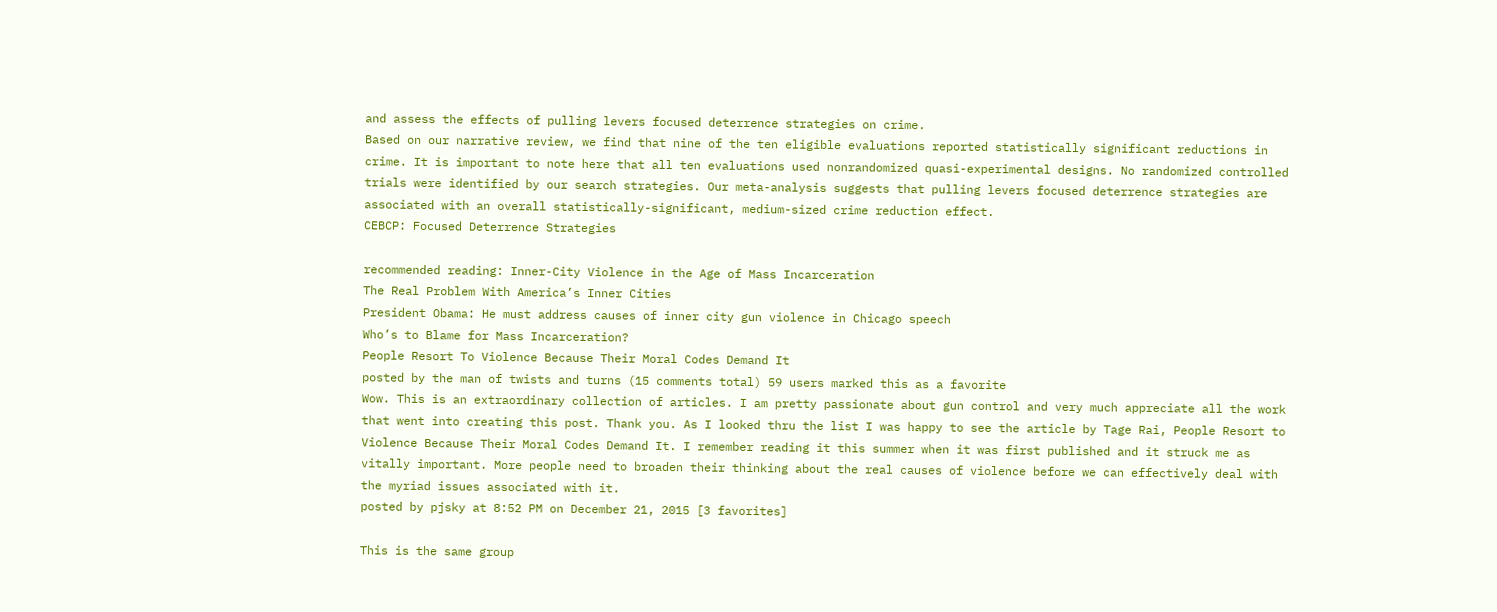and assess the effects of pulling levers focused deterrence strategies on crime.
Based on our narrative review, we find that nine of the ten eligible evaluations reported statistically significant reductions in crime. It is important to note here that all ten evaluations used nonrandomized quasi-experimental designs. No randomized controlled trials were identified by our search strategies. Our meta-analysis suggests that pulling levers focused deterrence strategies are associated with an overall statistically-significant, medium-sized crime reduction effect.
CEBCP: Focused Deterrence Strategies

recommended reading: Inner-City Violence in the Age of Mass Incarceration
The Real Problem With America’s Inner Cities
President Obama: He must address causes of inner city gun violence in Chicago speech
Who’s to Blame for Mass Incarceration?
People Resort To Violence Because Their Moral Codes Demand It
posted by the man of twists and turns (15 comments total) 59 users marked this as a favorite
Wow. This is an extraordinary collection of articles. I am pretty passionate about gun control and very much appreciate all the work that went into creating this post. Thank you. As I looked thru the list I was happy to see the article by Tage Rai, People Resort to Violence Because Their Moral Codes Demand It. I remember reading it this summer when it was first published and it struck me as vitally important. More people need to broaden their thinking about the real causes of violence before we can effectively deal with the myriad issues associated with it.
posted by pjsky at 8:52 PM on December 21, 2015 [3 favorites]

This is the same group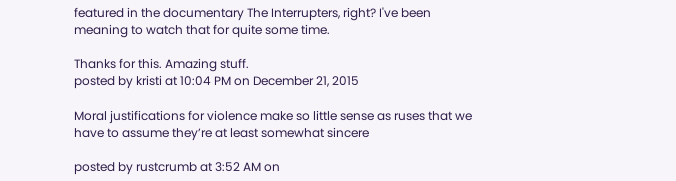featured in the documentary The Interrupters, right? I've been meaning to watch that for quite some time.

Thanks for this. Amazing stuff.
posted by kristi at 10:04 PM on December 21, 2015

Moral justifications for violence make so little sense as ruses that we have to assume they’re at least somewhat sincere

posted by rustcrumb at 3:52 AM on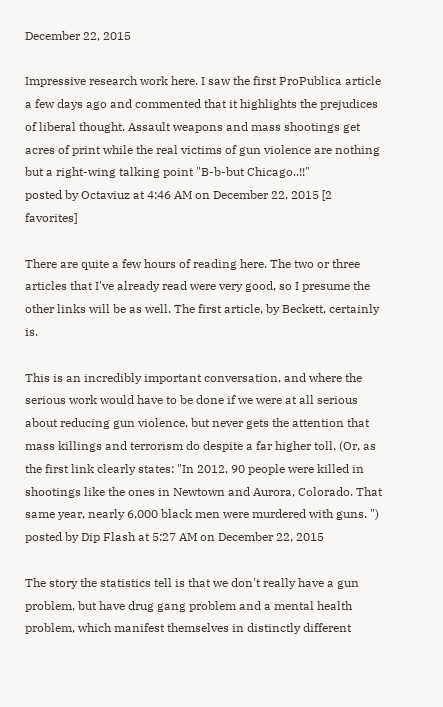December 22, 2015

Impressive research work here. I saw the first ProPublica article a few days ago and commented that it highlights the prejudices of liberal thought. Assault weapons and mass shootings get acres of print while the real victims of gun violence are nothing but a right-wing talking point "B-b-but Chicago..!!"
posted by Octaviuz at 4:46 AM on December 22, 2015 [2 favorites]

There are quite a few hours of reading here. The two or three articles that I've already read were very good, so I presume the other links will be as well. The first article, by Beckett, certainly is.

This is an incredibly important conversation, and where the serious work would have to be done if we were at all serious about reducing gun violence, but never gets the attention that mass killings and terrorism do despite a far higher toll. (Or, as the first link clearly states: "In 2012, 90 people were killed in shootings like the ones in Newtown and Aurora, Colorado. That same year, nearly 6,000 black men were murdered with guns. ")
posted by Dip Flash at 5:27 AM on December 22, 2015

The story the statistics tell is that we don't really have a gun problem, but have drug gang problem and a mental health problem, which manifest themselves in distinctly different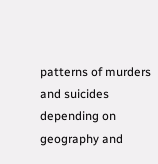patterns of murders and suicides depending on geography and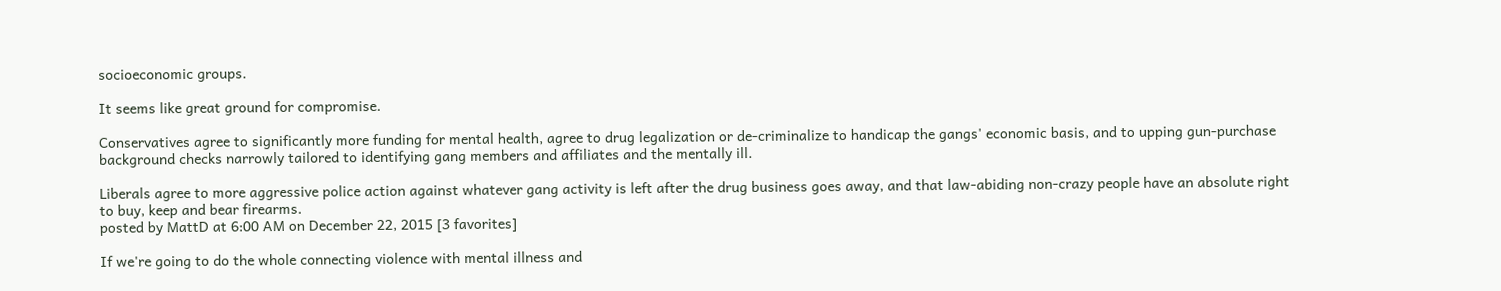socioeconomic groups.

It seems like great ground for compromise.

Conservatives agree to significantly more funding for mental health, agree to drug legalization or de-criminalize to handicap the gangs' economic basis, and to upping gun-purchase background checks narrowly tailored to identifying gang members and affiliates and the mentally ill.

Liberals agree to more aggressive police action against whatever gang activity is left after the drug business goes away, and that law-abiding non-crazy people have an absolute right to buy, keep and bear firearms.
posted by MattD at 6:00 AM on December 22, 2015 [3 favorites]

If we're going to do the whole connecting violence with mental illness and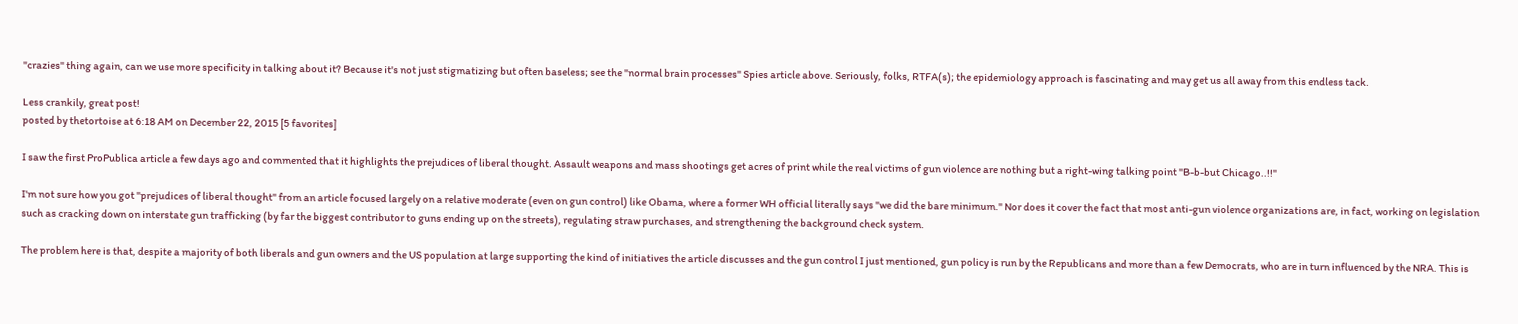"crazies" thing again, can we use more specificity in talking about it? Because it's not just stigmatizing but often baseless; see the "normal brain processes" Spies article above. Seriously, folks, RTFA(s); the epidemiology approach is fascinating and may get us all away from this endless tack.

Less crankily, great post!
posted by thetortoise at 6:18 AM on December 22, 2015 [5 favorites]

I saw the first ProPublica article a few days ago and commented that it highlights the prejudices of liberal thought. Assault weapons and mass shootings get acres of print while the real victims of gun violence are nothing but a right-wing talking point "B-b-but Chicago..!!"

I'm not sure how you got "prejudices of liberal thought" from an article focused largely on a relative moderate (even on gun control) like Obama, where a former WH official literally says "we did the bare minimum." Nor does it cover the fact that most anti-gun violence organizations are, in fact, working on legislation such as cracking down on interstate gun trafficking (by far the biggest contributor to guns ending up on the streets), regulating straw purchases, and strengthening the background check system.

The problem here is that, despite a majority of both liberals and gun owners and the US population at large supporting the kind of initiatives the article discusses and the gun control I just mentioned, gun policy is run by the Republicans and more than a few Democrats, who are in turn influenced by the NRA. This is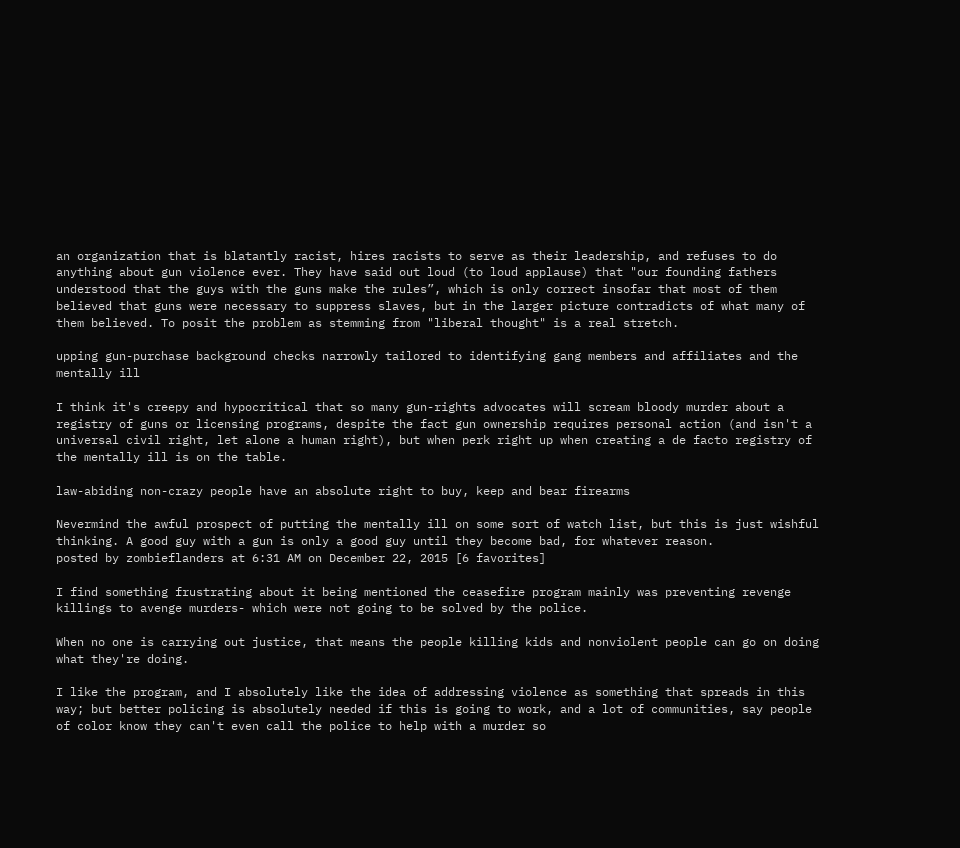an organization that is blatantly racist, hires racists to serve as their leadership, and refuses to do anything about gun violence ever. They have said out loud (to loud applause) that "our founding fathers understood that the guys with the guns make the rules”, which is only correct insofar that most of them believed that guns were necessary to suppress slaves, but in the larger picture contradicts of what many of them believed. To posit the problem as stemming from "liberal thought" is a real stretch.

upping gun-purchase background checks narrowly tailored to identifying gang members and affiliates and the mentally ill

I think it's creepy and hypocritical that so many gun-rights advocates will scream bloody murder about a registry of guns or licensing programs, despite the fact gun ownership requires personal action (and isn't a universal civil right, let alone a human right), but when perk right up when creating a de facto registry of the mentally ill is on the table.

law-abiding non-crazy people have an absolute right to buy, keep and bear firearms

Nevermind the awful prospect of putting the mentally ill on some sort of watch list, but this is just wishful thinking. A good guy with a gun is only a good guy until they become bad, for whatever reason.
posted by zombieflanders at 6:31 AM on December 22, 2015 [6 favorites]

I find something frustrating about it being mentioned the ceasefire program mainly was preventing revenge killings to avenge murders- which were not going to be solved by the police.

When no one is carrying out justice, that means the people killing kids and nonviolent people can go on doing what they're doing.

I like the program, and I absolutely like the idea of addressing violence as something that spreads in this way; but better policing is absolutely needed if this is going to work, and a lot of communities, say people of color know they can't even call the police to help with a murder so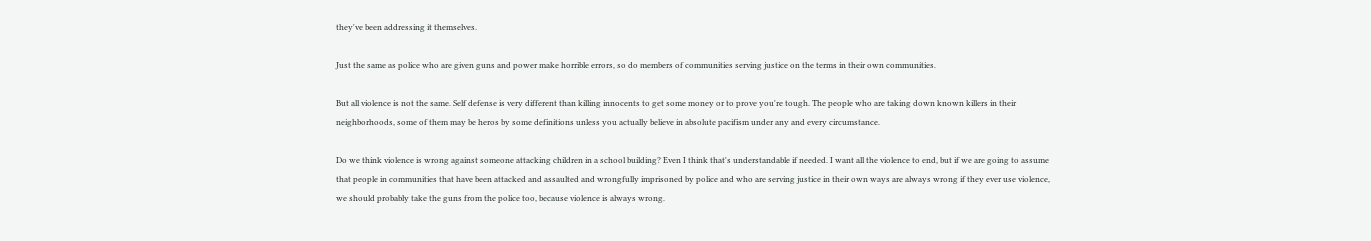they've been addressing it themselves.

Just the same as police who are given guns and power make horrible errors, so do members of communities serving justice on the terms in their own communities.

But all violence is not the same. Self defense is very different than killing innocents to get some money or to prove you're tough. The people who are taking down known killers in their neighborhoods, some of them may be heros by some definitions unless you actually believe in absolute pacifism under any and every circumstance.

Do we think violence is wrong against someone attacking children in a school building? Even I think that's understandable if needed. I want all the violence to end, but if we are going to assume that people in communities that have been attacked and assaulted and wrongfully imprisoned by police and who are serving justice in their own ways are always wrong if they ever use violence, we should probably take the guns from the police too, because violence is always wrong.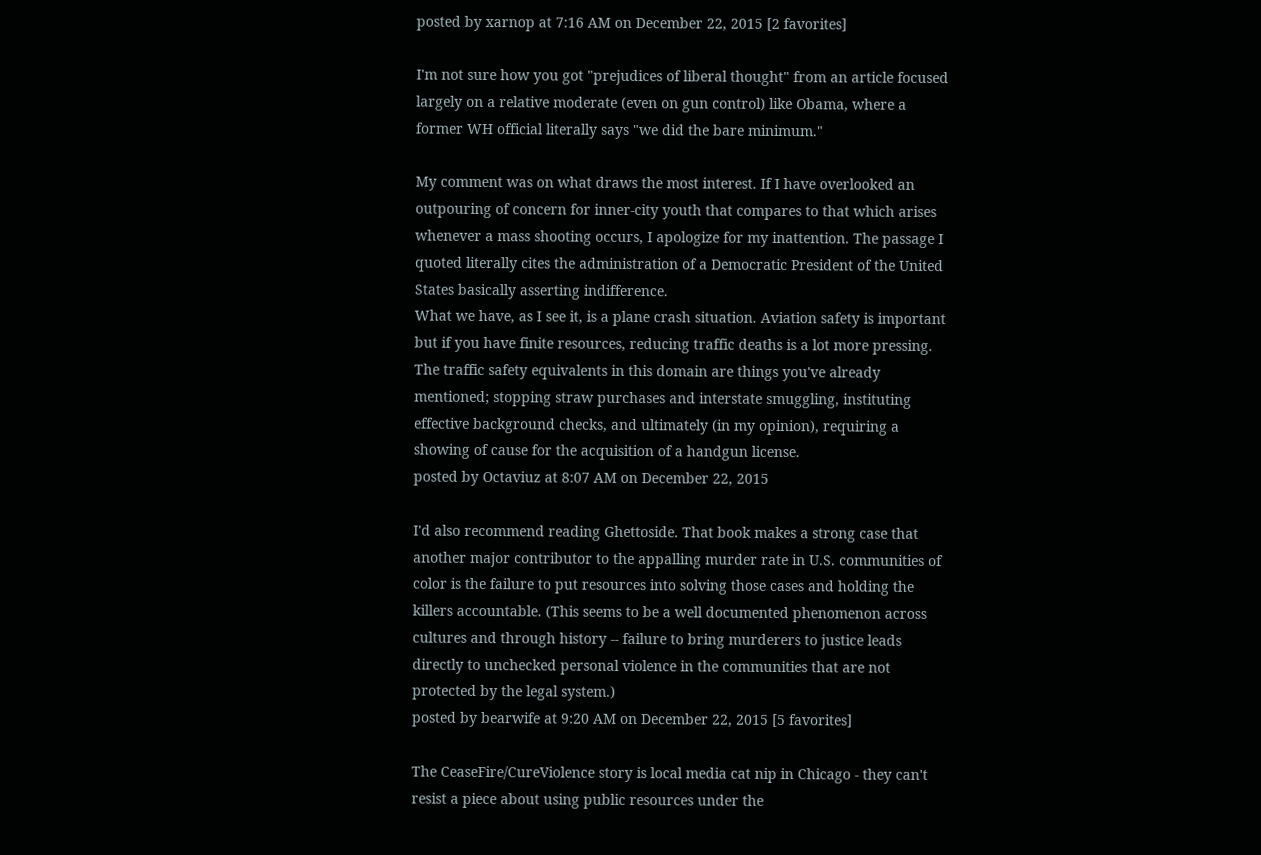posted by xarnop at 7:16 AM on December 22, 2015 [2 favorites]

I'm not sure how you got "prejudices of liberal thought" from an article focused largely on a relative moderate (even on gun control) like Obama, where a former WH official literally says "we did the bare minimum."

My comment was on what draws the most interest. If I have overlooked an outpouring of concern for inner-city youth that compares to that which arises whenever a mass shooting occurs, I apologize for my inattention. The passage I quoted literally cites the administration of a Democratic President of the United States basically asserting indifference.
What we have, as I see it, is a plane crash situation. Aviation safety is important but if you have finite resources, reducing traffic deaths is a lot more pressing. The traffic safety equivalents in this domain are things you've already mentioned; stopping straw purchases and interstate smuggling, instituting effective background checks, and ultimately (in my opinion), requiring a showing of cause for the acquisition of a handgun license.
posted by Octaviuz at 8:07 AM on December 22, 2015

I'd also recommend reading Ghettoside. That book makes a strong case that another major contributor to the appalling murder rate in U.S. communities of color is the failure to put resources into solving those cases and holding the killers accountable. (This seems to be a well documented phenomenon across cultures and through history -- failure to bring murderers to justice leads directly to unchecked personal violence in the communities that are not protected by the legal system.)
posted by bearwife at 9:20 AM on December 22, 2015 [5 favorites]

The CeaseFire/CureViolence story is local media cat nip in Chicago - they can't resist a piece about using public resources under the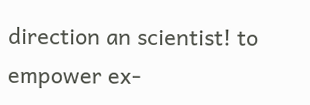direction an scientist! to empower ex-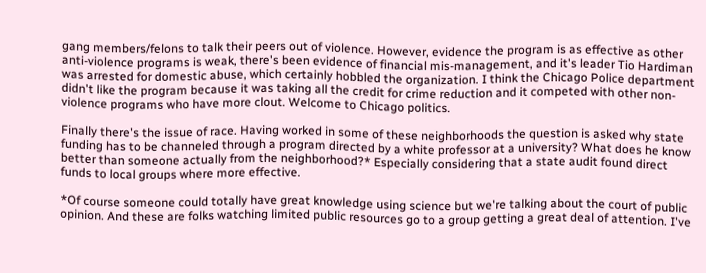gang members/felons to talk their peers out of violence. However, evidence the program is as effective as other anti-violence programs is weak, there's been evidence of financial mis-management, and it's leader Tio Hardiman was arrested for domestic abuse, which certainly hobbled the organization. I think the Chicago Police department didn't like the program because it was taking all the credit for crime reduction and it competed with other non-violence programs who have more clout. Welcome to Chicago politics.

Finally there's the issue of race. Having worked in some of these neighborhoods the question is asked why state funding has to be channeled through a program directed by a white professor at a university? What does he know better than someone actually from the neighborhood?* Especially considering that a state audit found direct funds to local groups where more effective.

*Of course someone could totally have great knowledge using science but we're talking about the court of public opinion. And these are folks watching limited public resources go to a group getting a great deal of attention. I've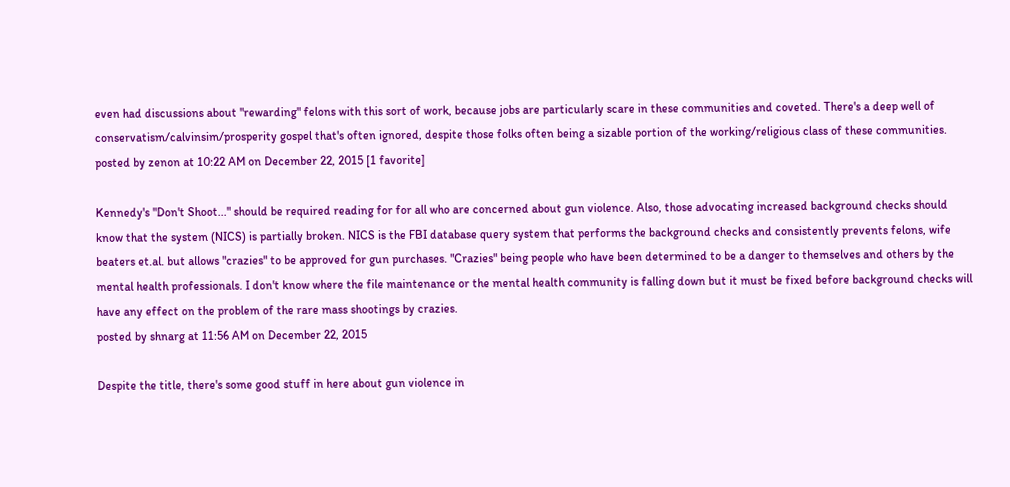even had discussions about "rewarding" felons with this sort of work, because jobs are particularly scare in these communities and coveted. There's a deep well of conservatism/calvinsim/prosperity gospel that's often ignored, despite those folks often being a sizable portion of the working/religious class of these communities.
posted by zenon at 10:22 AM on December 22, 2015 [1 favorite]

Kennedy's "Don't Shoot..." should be required reading for for all who are concerned about gun violence. Also, those advocating increased background checks should know that the system (NICS) is partially broken. NICS is the FBI database query system that performs the background checks and consistently prevents felons, wife beaters et.al. but allows "crazies" to be approved for gun purchases. "Crazies" being people who have been determined to be a danger to themselves and others by the mental health professionals. I don't know where the file maintenance or the mental health community is falling down but it must be fixed before background checks will have any effect on the problem of the rare mass shootings by crazies.
posted by shnarg at 11:56 AM on December 22, 2015

Despite the title, there's some good stuff in here about gun violence in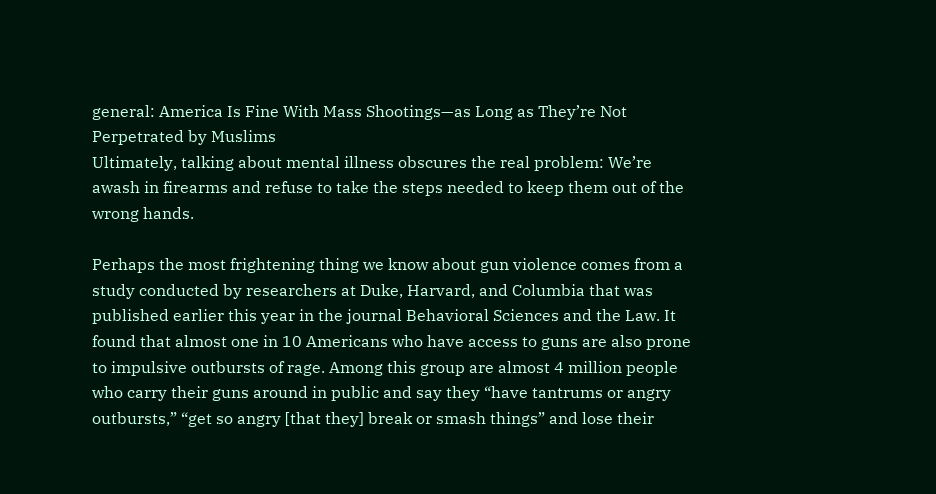general: America Is Fine With Mass Shootings—as Long as They’re Not Perpetrated by Muslims
Ultimately, talking about mental illness obscures the real problem: We’re awash in firearms and refuse to take the steps needed to keep them out of the wrong hands.

Perhaps the most frightening thing we know about gun violence comes from a study conducted by researchers at Duke, Harvard, and Columbia that was published earlier this year in the journal Behavioral Sciences and the Law. It found that almost one in 10 Americans who have access to guns are also prone to impulsive outbursts of rage. Among this group are almost 4 million people who carry their guns around in public and say they “have tantrums or angry outbursts,” “get so angry [that they] break or smash things” and lose their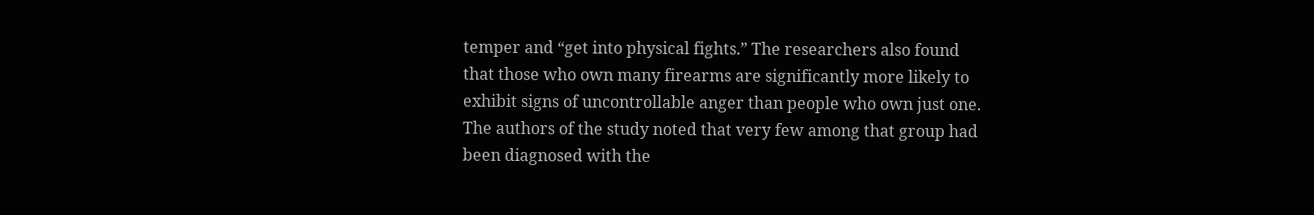temper and “get into physical fights.” The researchers also found that those who own many firearms are significantly more likely to exhibit signs of uncontrollable anger than people who own just one. The authors of the study noted that very few among that group had been diagnosed with the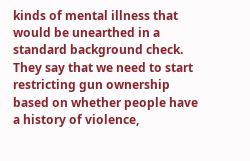kinds of mental illness that would be unearthed in a standard background check. They say that we need to start restricting gun ownership based on whether people have a history of violence,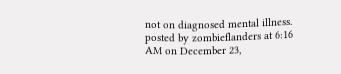not on diagnosed mental illness.
posted by zombieflanders at 6:16 AM on December 23,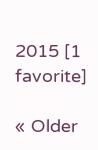2015 [1 favorite]

« Older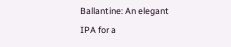Ballantine: An elegant IPA for a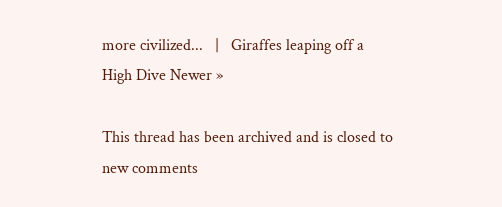more civilized...   |   Giraffes leaping off a High Dive Newer »

This thread has been archived and is closed to new comments